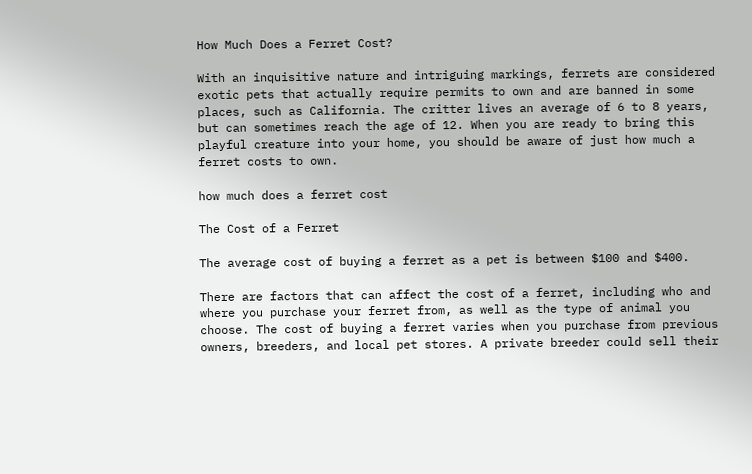How Much Does a Ferret Cost?

With an inquisitive nature and intriguing markings, ferrets are considered exotic pets that actually require permits to own and are banned in some places, such as California. The critter lives an average of 6 to 8 years, but can sometimes reach the age of 12. When you are ready to bring this playful creature into your home, you should be aware of just how much a ferret costs to own.

how much does a ferret cost

The Cost of a Ferret

The average cost of buying a ferret as a pet is between $100 and $400.

There are factors that can affect the cost of a ferret, including who and where you purchase your ferret from, as well as the type of animal you choose. The cost of buying a ferret varies when you purchase from previous owners, breeders, and local pet stores. A private breeder could sell their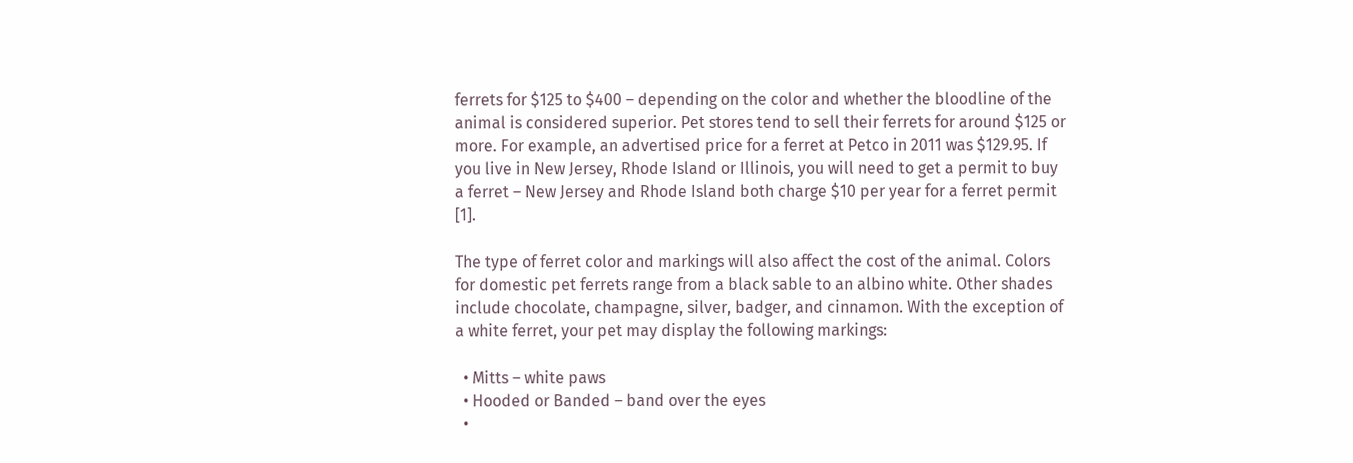ferrets for $125 to $400 – depending on the color and whether the bloodline of the animal is considered superior. Pet stores tend to sell their ferrets for around $125 or more. For example, an advertised price for a ferret at Petco in 2011 was $129.95. If you live in New Jersey, Rhode Island or Illinois, you will need to get a permit to buy a ferret – New Jersey and Rhode Island both charge $10 per year for a ferret permit [1].

The type of ferret color and markings will also affect the cost of the animal. Colors for domestic pet ferrets range from a black sable to an albino white. Other shades include chocolate, champagne, silver, badger, and cinnamon. With the exception of a white ferret, your pet may display the following markings:

  • Mitts – white paws
  • Hooded or Banded – band over the eyes
  •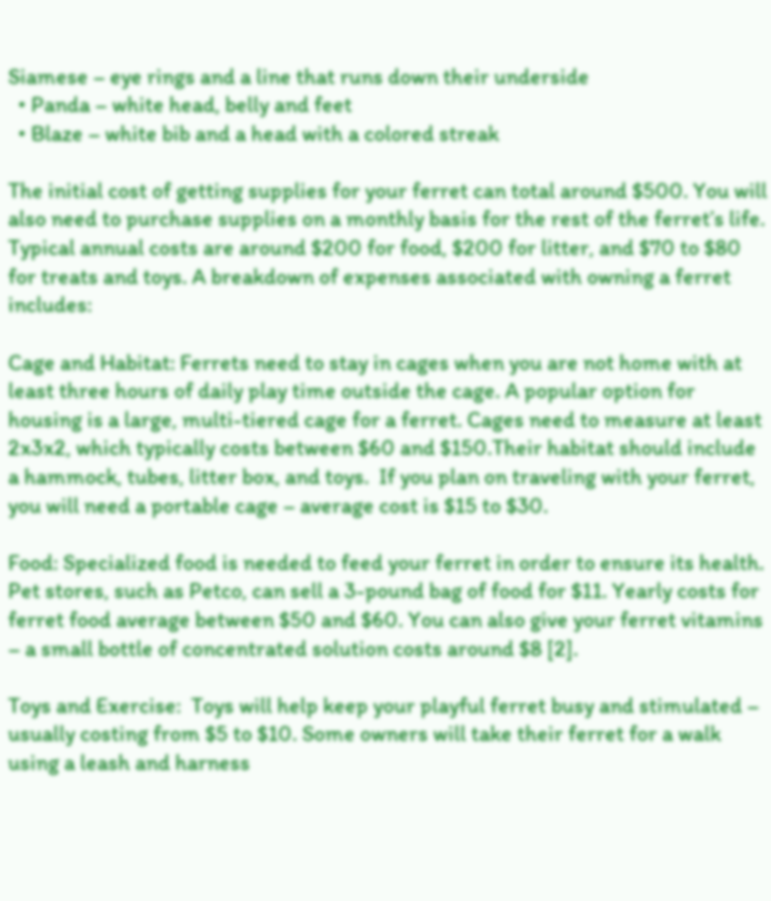Siamese – eye rings and a line that runs down their underside
  • Panda – white head, belly and feet
  • Blaze – white bib and a head with a colored streak

The initial cost of getting supplies for your ferret can total around $500. You will also need to purchase supplies on a monthly basis for the rest of the ferret’s life. Typical annual costs are around $200 for food, $200 for litter, and $70 to $80 for treats and toys. A breakdown of expenses associated with owning a ferret includes:

Cage and Habitat: Ferrets need to stay in cages when you are not home with at least three hours of daily play time outside the cage. A popular option for housing is a large, multi-tiered cage for a ferret. Cages need to measure at least 2x3x2, which typically costs between $60 and $150.Their habitat should include a hammock, tubes, litter box, and toys.  If you plan on traveling with your ferret, you will need a portable cage – average cost is $15 to $30.

Food: Specialized food is needed to feed your ferret in order to ensure its health. Pet stores, such as Petco, can sell a 3-pound bag of food for $11. Yearly costs for ferret food average between $50 and $60. You can also give your ferret vitamins – a small bottle of concentrated solution costs around $8 [2].

Toys and Exercise:  Toys will help keep your playful ferret busy and stimulated – usually costing from $5 to $10. Some owners will take their ferret for a walk using a leash and harness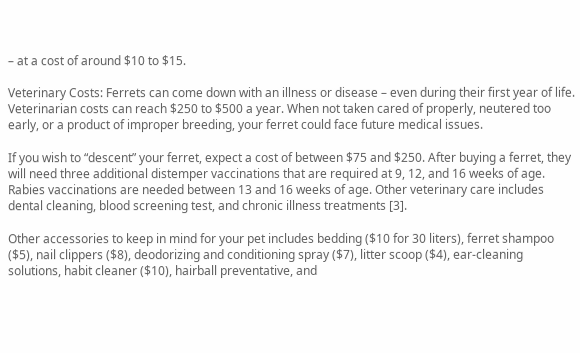– at a cost of around $10 to $15.

Veterinary Costs: Ferrets can come down with an illness or disease – even during their first year of life. Veterinarian costs can reach $250 to $500 a year. When not taken cared of properly, neutered too early, or a product of improper breeding, your ferret could face future medical issues.

If you wish to “descent” your ferret, expect a cost of between $75 and $250. After buying a ferret, they will need three additional distemper vaccinations that are required at 9, 12, and 16 weeks of age. Rabies vaccinations are needed between 13 and 16 weeks of age. Other veterinary care includes dental cleaning, blood screening test, and chronic illness treatments [3].

Other accessories to keep in mind for your pet includes bedding ($10 for 30 liters), ferret shampoo ($5), nail clippers ($8), deodorizing and conditioning spray ($7), litter scoop ($4), ear-cleaning solutions, habit cleaner ($10), hairball preventative, and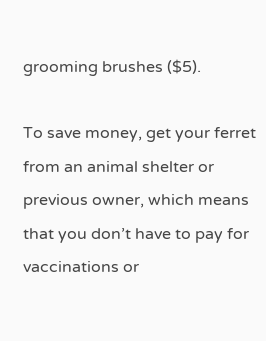grooming brushes ($5).

To save money, get your ferret from an animal shelter or previous owner, which means that you don’t have to pay for vaccinations or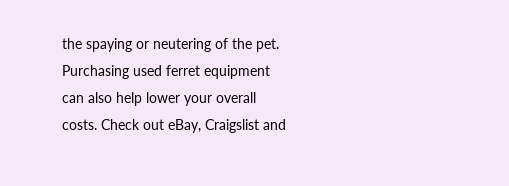the spaying or neutering of the pet. Purchasing used ferret equipment can also help lower your overall costs. Check out eBay, Craigslist and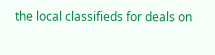the local classifieds for deals on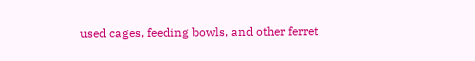used cages, feeding bowls, and other ferret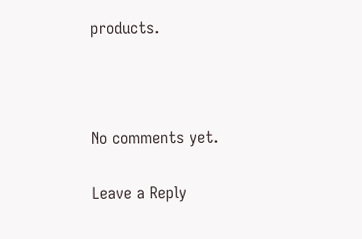products.



No comments yet.

Leave a Reply